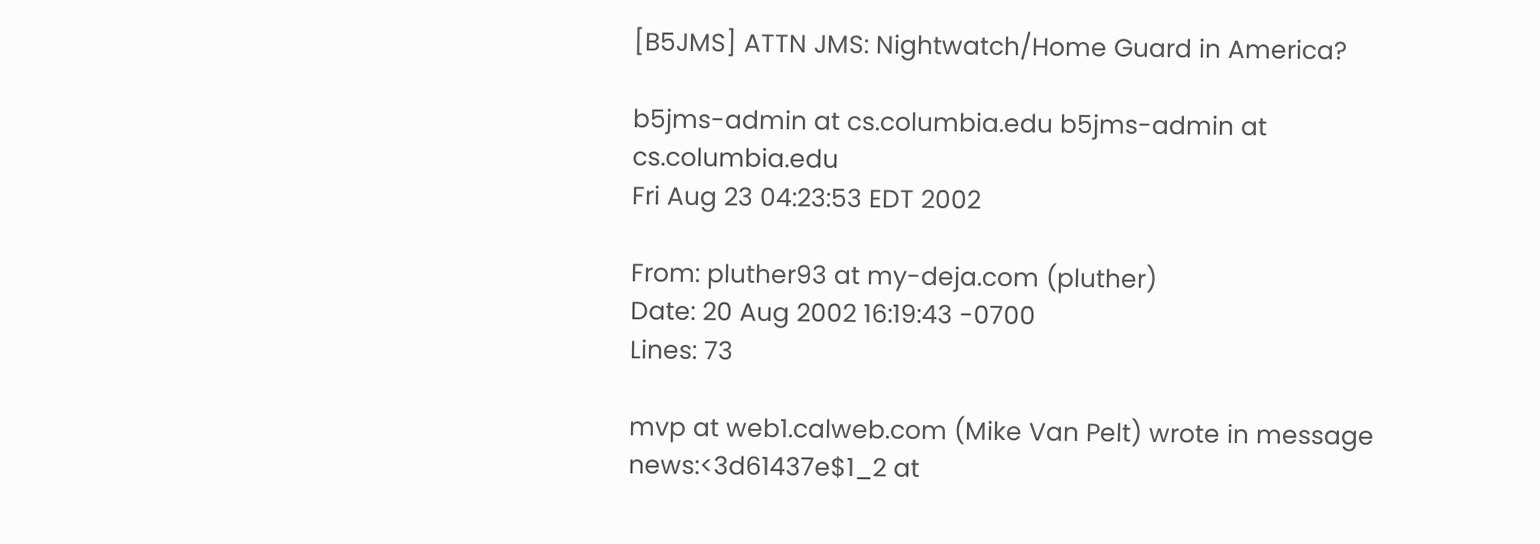[B5JMS] ATTN JMS: Nightwatch/Home Guard in America?

b5jms-admin at cs.columbia.edu b5jms-admin at cs.columbia.edu
Fri Aug 23 04:23:53 EDT 2002

From: pluther93 at my-deja.com (pluther)
Date: 20 Aug 2002 16:19:43 -0700
Lines: 73

mvp at web1.calweb.com (Mike Van Pelt) wrote in message news:<3d61437e$1_2 at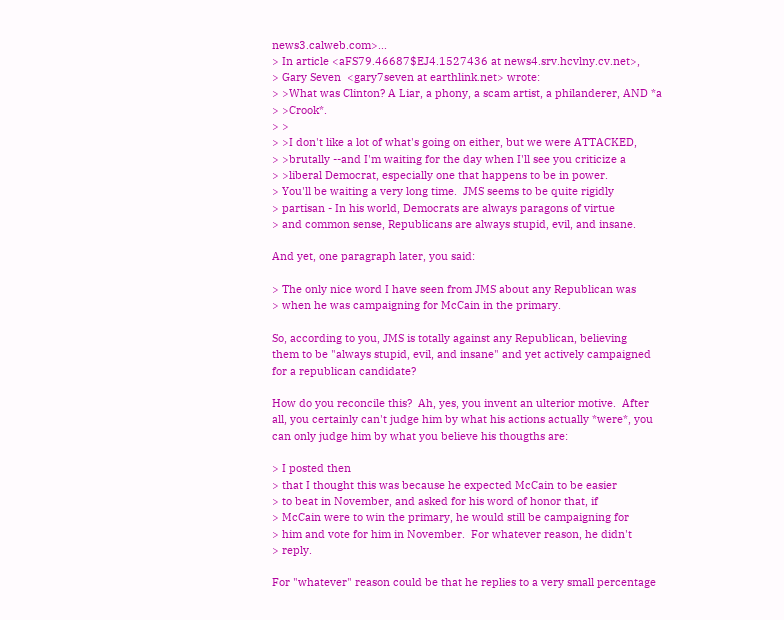news3.calweb.com>...
> In article <aFS79.46687$EJ4.1527436 at news4.srv.hcvlny.cv.net>,
> Gary Seven  <gary7seven at earthlink.net> wrote:
> >What was Clinton? A Liar, a phony, a scam artist, a philanderer, AND *a
> >Crook*.
> >
> >I don't like a lot of what's going on either, but we were ATTACKED,
> >brutally --and I'm waiting for the day when I'll see you criticize a
> >liberal Democrat, especially one that happens to be in power.
> You'll be waiting a very long time.  JMS seems to be quite rigidly
> partisan - In his world, Democrats are always paragons of virtue
> and common sense, Republicans are always stupid, evil, and insane.

And yet, one paragraph later, you said:

> The only nice word I have seen from JMS about any Republican was
> when he was campaigning for McCain in the primary.

So, according to you, JMS is totally against any Republican, believing
them to be "always stupid, evil, and insane" and yet actively campaigned
for a republican candidate?

How do you reconcile this?  Ah, yes, you invent an ulterior motive.  After
all, you certainly can't judge him by what his actions actually *were*, you
can only judge him by what you believe his thougths are:

> I posted then
> that I thought this was because he expected McCain to be easier
> to beat in November, and asked for his word of honor that, if
> McCain were to win the primary, he would still be campaigning for
> him and vote for him in November.  For whatever reason, he didn't
> reply.

For "whatever" reason could be that he replies to a very small percentage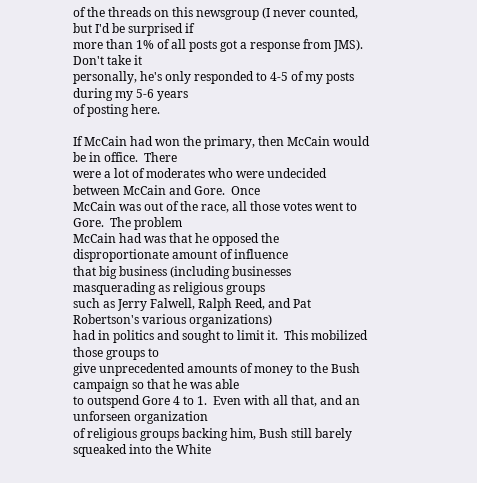of the threads on this newsgroup (I never counted, but I'd be surprised if
more than 1% of all posts got a response from JMS).  Don't take it
personally, he's only responded to 4-5 of my posts during my 5-6 years
of posting here.

If McCain had won the primary, then McCain would be in office.  There
were a lot of moderates who were undecided between McCain and Gore.  Once
McCain was out of the race, all those votes went to Gore.  The problem
McCain had was that he opposed the disproportionate amount of influence
that big business (including businesses masquerading as religious groups
such as Jerry Falwell, Ralph Reed, and Pat Robertson's various organizations)
had in politics and sought to limit it.  This mobilized those groups to
give unprecedented amounts of money to the Bush campaign so that he was able
to outspend Gore 4 to 1.  Even with all that, and an unforseen organization
of religious groups backing him, Bush still barely squeaked into the White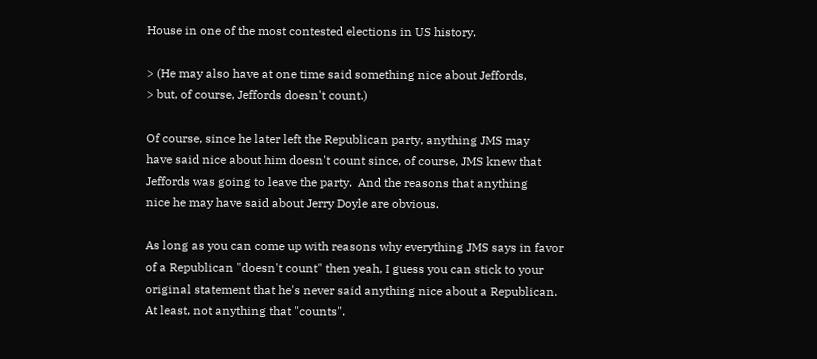House in one of the most contested elections in US history.

> (He may also have at one time said something nice about Jeffords,
> but, of course, Jeffords doesn't count.)

Of course, since he later left the Republican party, anything JMS may
have said nice about him doesn't count since, of course, JMS knew that
Jeffords was going to leave the party.  And the reasons that anything
nice he may have said about Jerry Doyle are obvious.

As long as you can come up with reasons why everything JMS says in favor
of a Republican "doesn't count" then yeah, I guess you can stick to your
original statement that he's never said anything nice about a Republican.
At least, not anything that "counts".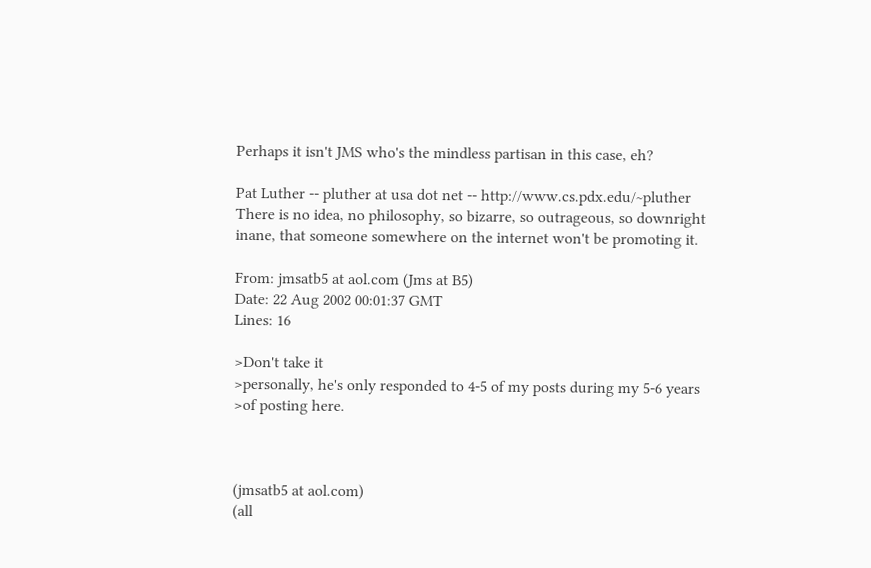Perhaps it isn't JMS who's the mindless partisan in this case, eh?

Pat Luther -- pluther at usa dot net -- http://www.cs.pdx.edu/~pluther
There is no idea, no philosophy, so bizarre, so outrageous, so downright
inane, that someone somewhere on the internet won't be promoting it.

From: jmsatb5 at aol.com (Jms at B5)
Date: 22 Aug 2002 00:01:37 GMT
Lines: 16

>Don't take it
>personally, he's only responded to 4-5 of my posts during my 5-6 years
>of posting here.



(jmsatb5 at aol.com)
(all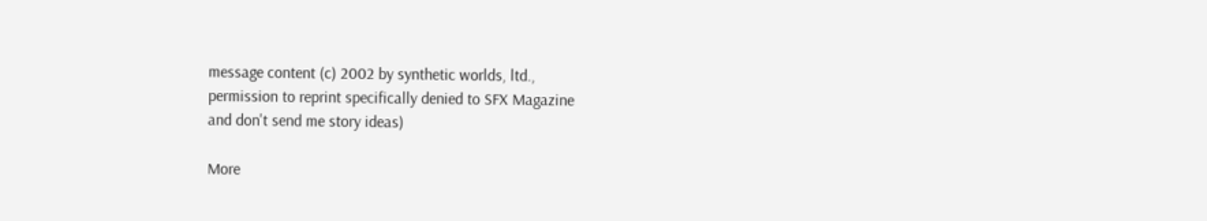message content (c) 2002 by synthetic worlds, ltd.,
permission to reprint specifically denied to SFX Magazine
and don't send me story ideas)

More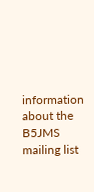information about the B5JMS mailing list